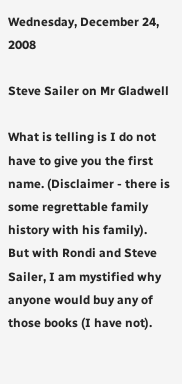Wednesday, December 24, 2008

Steve Sailer on Mr Gladwell

What is telling is I do not have to give you the first name. (Disclaimer - there is some regrettable family history with his family).
But with Rondi and Steve Sailer, I am mystified why anyone would buy any of those books (I have not).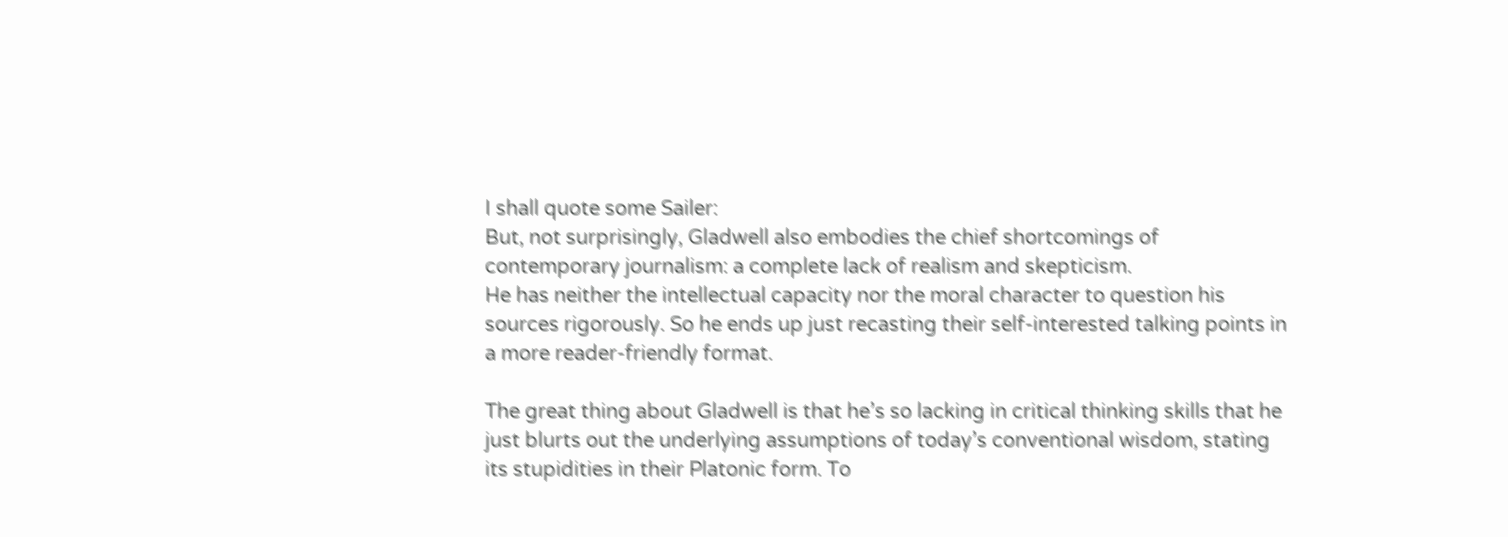I shall quote some Sailer:
But, not surprisingly, Gladwell also embodies the chief shortcomings of contemporary journalism: a complete lack of realism and skepticism.
He has neither the intellectual capacity nor the moral character to question his sources rigorously. So he ends up just recasting their self-interested talking points in a more reader-friendly format.

The great thing about Gladwell is that he’s so lacking in critical thinking skills that he just blurts out the underlying assumptions of today’s conventional wisdom, stating its stupidities in their Platonic form. To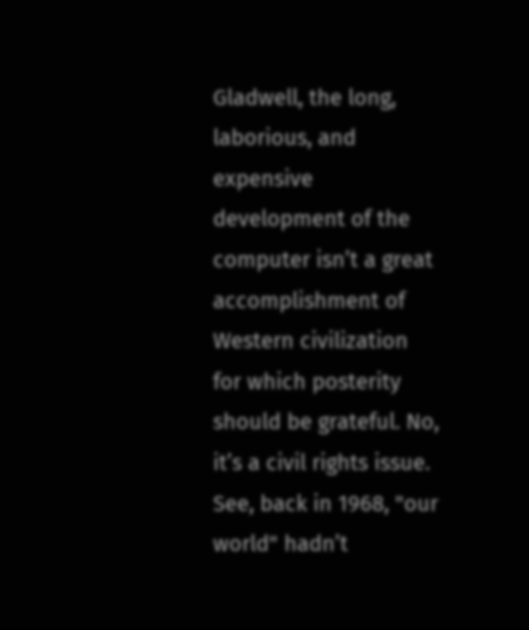Gladwell, the long, laborious, and expensive development of the computer isn’t a great accomplishment of Western civilization for which posterity should be grateful. No, it’s a civil rights issue. See, back in 1968, "our world" hadn’t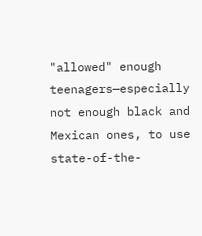"allowed" enough teenagers—especially not enough black and Mexican ones, to use state-of-the-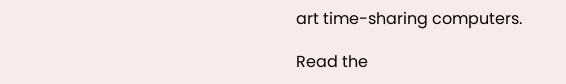art time-sharing computers.

Read the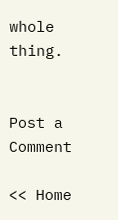whole thing.


Post a Comment

<< Home